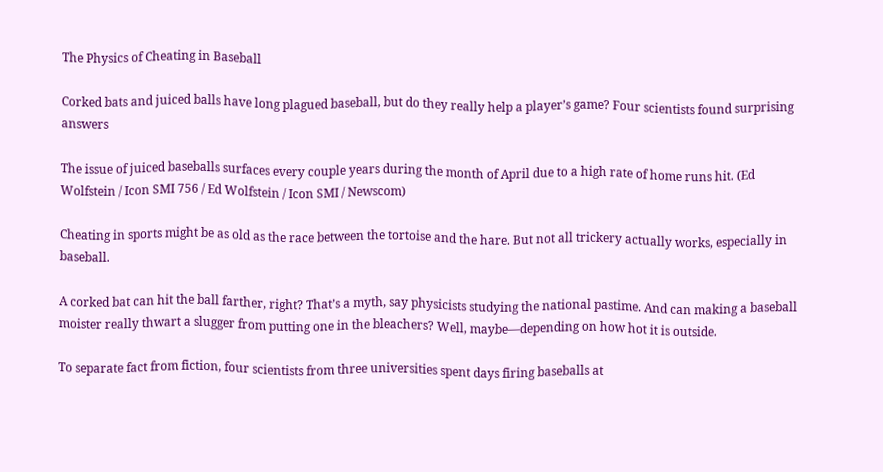The Physics of Cheating in Baseball

Corked bats and juiced balls have long plagued baseball, but do they really help a player’s game? Four scientists found surprising answers

The issue of juiced baseballs surfaces every couple years during the month of April due to a high rate of home runs hit. (Ed Wolfstein / Icon SMI 756 / Ed Wolfstein / Icon SMI / Newscom)

Cheating in sports might be as old as the race between the tortoise and the hare. But not all trickery actually works, especially in baseball.

A corked bat can hit the ball farther, right? That’s a myth, say physicists studying the national pastime. And can making a baseball moister really thwart a slugger from putting one in the bleachers? Well, maybe—depending on how hot it is outside.

To separate fact from fiction, four scientists from three universities spent days firing baseballs at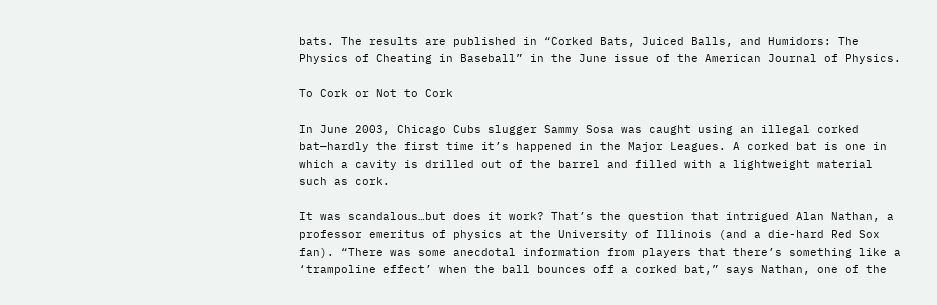bats. The results are published in “Corked Bats, Juiced Balls, and Humidors: The Physics of Cheating in Baseball” in the June issue of the American Journal of Physics.

To Cork or Not to Cork

In June 2003, Chicago Cubs slugger Sammy Sosa was caught using an illegal corked bat—hardly the first time it’s happened in the Major Leagues. A corked bat is one in which a cavity is drilled out of the barrel and filled with a lightweight material such as cork.

It was scandalous…but does it work? That’s the question that intrigued Alan Nathan, a professor emeritus of physics at the University of Illinois (and a die-hard Red Sox fan). “There was some anecdotal information from players that there’s something like a ‘trampoline effect’ when the ball bounces off a corked bat,” says Nathan, one of the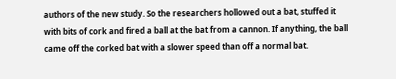authors of the new study. So the researchers hollowed out a bat, stuffed it with bits of cork and fired a ball at the bat from a cannon. If anything, the ball came off the corked bat with a slower speed than off a normal bat.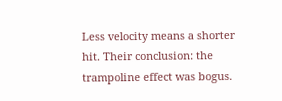Less velocity means a shorter hit. Their conclusion: the trampoline effect was bogus.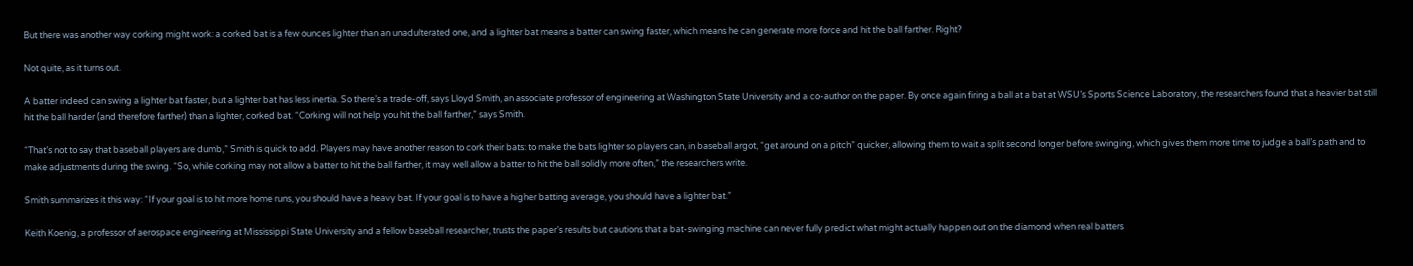But there was another way corking might work: a corked bat is a few ounces lighter than an unadulterated one, and a lighter bat means a batter can swing faster, which means he can generate more force and hit the ball farther. Right?

Not quite, as it turns out.

A batter indeed can swing a lighter bat faster, but a lighter bat has less inertia. So there’s a trade-off, says Lloyd Smith, an associate professor of engineering at Washington State University and a co-author on the paper. By once again firing a ball at a bat at WSU’s Sports Science Laboratory, the researchers found that a heavier bat still hit the ball harder (and therefore farther) than a lighter, corked bat. “Corking will not help you hit the ball farther,” says Smith.

“That’s not to say that baseball players are dumb,” Smith is quick to add. Players may have another reason to cork their bats: to make the bats lighter so players can, in baseball argot, “get around on a pitch” quicker, allowing them to wait a split second longer before swinging, which gives them more time to judge a ball’s path and to make adjustments during the swing. “So, while corking may not allow a batter to hit the ball farther, it may well allow a batter to hit the ball solidly more often,” the researchers write.

Smith summarizes it this way: “If your goal is to hit more home runs, you should have a heavy bat. If your goal is to have a higher batting average, you should have a lighter bat.”

Keith Koenig, a professor of aerospace engineering at Mississippi State University and a fellow baseball researcher, trusts the paper’s results but cautions that a bat-swinging machine can never fully predict what might actually happen out on the diamond when real batters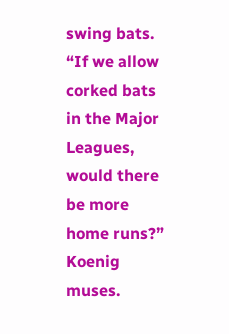swing bats. “If we allow corked bats in the Major Leagues, would there be more home runs?” Koenig muses.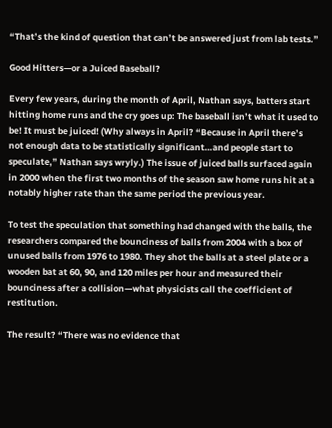“That’s the kind of question that can’t be answered just from lab tests.”

Good Hitters—or a Juiced Baseball?

Every few years, during the month of April, Nathan says, batters start hitting home runs and the cry goes up: The baseball isn’t what it used to be! It must be juiced! (Why always in April? “Because in April there’s not enough data to be statistically significant…and people start to speculate,” Nathan says wryly.) The issue of juiced balls surfaced again in 2000 when the first two months of the season saw home runs hit at a notably higher rate than the same period the previous year.

To test the speculation that something had changed with the balls, the researchers compared the bounciness of balls from 2004 with a box of unused balls from 1976 to 1980. They shot the balls at a steel plate or a wooden bat at 60, 90, and 120 miles per hour and measured their bounciness after a collision—what physicists call the coefficient of restitution.

The result? “There was no evidence that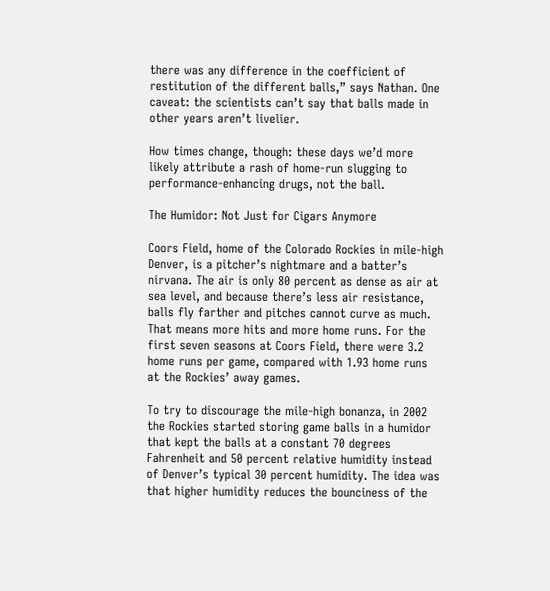there was any difference in the coefficient of restitution of the different balls,” says Nathan. One caveat: the scientists can’t say that balls made in other years aren’t livelier.

How times change, though: these days we’d more likely attribute a rash of home-run slugging to performance-enhancing drugs, not the ball.

The Humidor: Not Just for Cigars Anymore

Coors Field, home of the Colorado Rockies in mile-high Denver, is a pitcher’s nightmare and a batter’s nirvana. The air is only 80 percent as dense as air at sea level, and because there’s less air resistance, balls fly farther and pitches cannot curve as much. That means more hits and more home runs. For the first seven seasons at Coors Field, there were 3.2 home runs per game, compared with 1.93 home runs at the Rockies’ away games.

To try to discourage the mile-high bonanza, in 2002 the Rockies started storing game balls in a humidor that kept the balls at a constant 70 degrees Fahrenheit and 50 percent relative humidity instead of Denver’s typical 30 percent humidity. The idea was that higher humidity reduces the bounciness of the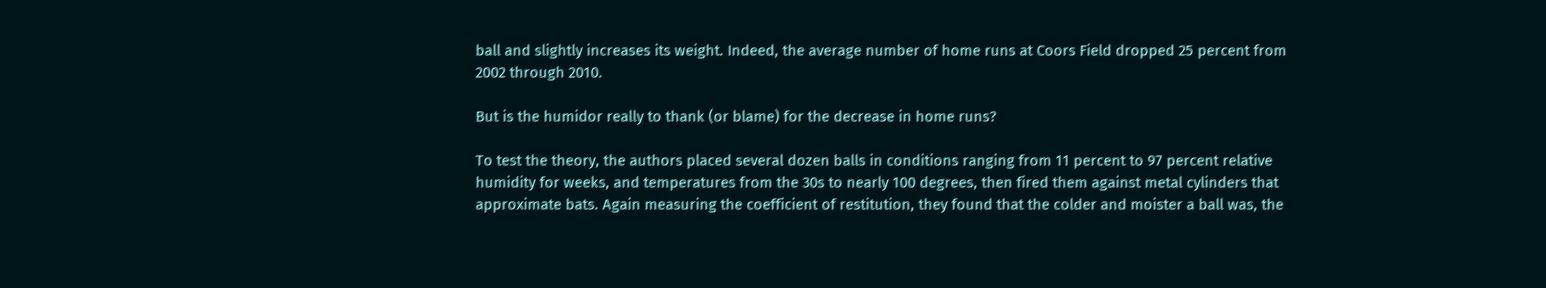ball and slightly increases its weight. Indeed, the average number of home runs at Coors Field dropped 25 percent from 2002 through 2010.

But is the humidor really to thank (or blame) for the decrease in home runs?

To test the theory, the authors placed several dozen balls in conditions ranging from 11 percent to 97 percent relative humidity for weeks, and temperatures from the 30s to nearly 100 degrees, then fired them against metal cylinders that approximate bats. Again measuring the coefficient of restitution, they found that the colder and moister a ball was, the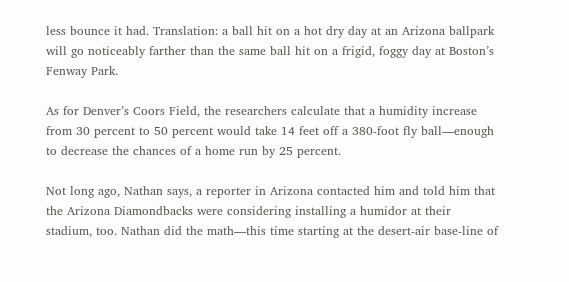less bounce it had. Translation: a ball hit on a hot dry day at an Arizona ballpark will go noticeably farther than the same ball hit on a frigid, foggy day at Boston’s Fenway Park.

As for Denver’s Coors Field, the researchers calculate that a humidity increase from 30 percent to 50 percent would take 14 feet off a 380-foot fly ball—enough to decrease the chances of a home run by 25 percent.

Not long ago, Nathan says, a reporter in Arizona contacted him and told him that the Arizona Diamondbacks were considering installing a humidor at their stadium, too. Nathan did the math—this time starting at the desert-air base-line of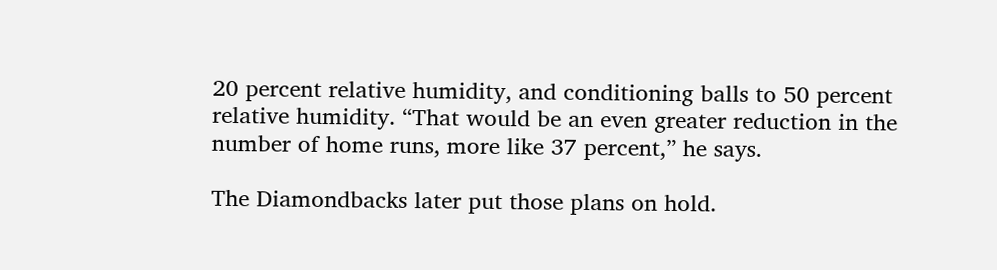20 percent relative humidity, and conditioning balls to 50 percent relative humidity. “That would be an even greater reduction in the number of home runs, more like 37 percent,” he says.

The Diamondbacks later put those plans on hold.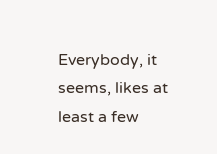Everybody, it seems, likes at least a few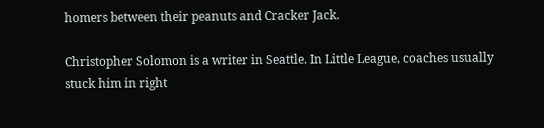homers between their peanuts and Cracker Jack.

Christopher Solomon is a writer in Seattle. In Little League, coaches usually stuck him in right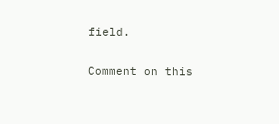field.


Comment on this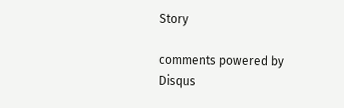Story

comments powered by Disqus